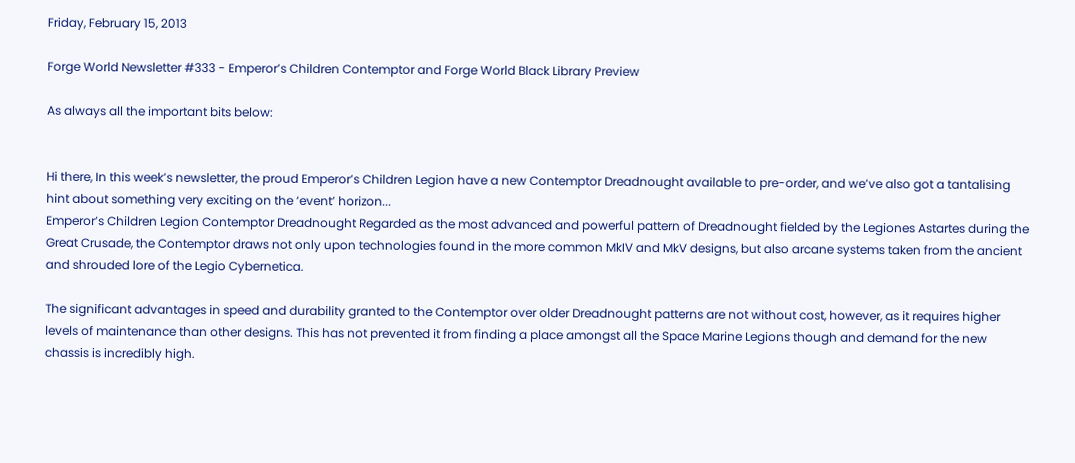Friday, February 15, 2013

Forge World Newsletter #333 - Emperor’s Children Contemptor and Forge World Black Library Preview

As always all the important bits below:


Hi there, In this week’s newsletter, the proud Emperor’s Children Legion have a new Contemptor Dreadnought available to pre-order, and we’ve also got a tantalising hint about something very exciting on the ‘event’ horizon...
Emperor’s Children Legion Contemptor Dreadnought Regarded as the most advanced and powerful pattern of Dreadnought fielded by the Legiones Astartes during the Great Crusade, the Contemptor draws not only upon technologies found in the more common MkIV and MkV designs, but also arcane systems taken from the ancient and shrouded lore of the Legio Cybernetica.

The significant advantages in speed and durability granted to the Contemptor over older Dreadnought patterns are not without cost, however, as it requires higher levels of maintenance than other designs. This has not prevented it from finding a place amongst all the Space Marine Legions though and demand for the new chassis is incredibly high.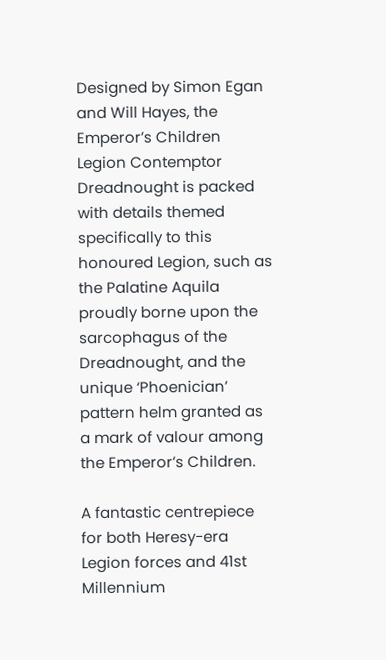Designed by Simon Egan and Will Hayes, the Emperor’s Children Legion Contemptor Dreadnought is packed with details themed specifically to this honoured Legion, such as the Palatine Aquila proudly borne upon the sarcophagus of the Dreadnought, and the unique ‘Phoenician’ pattern helm granted as a mark of valour among the Emperor’s Children.

A fantastic centrepiece for both Heresy-era Legion forces and 41st Millennium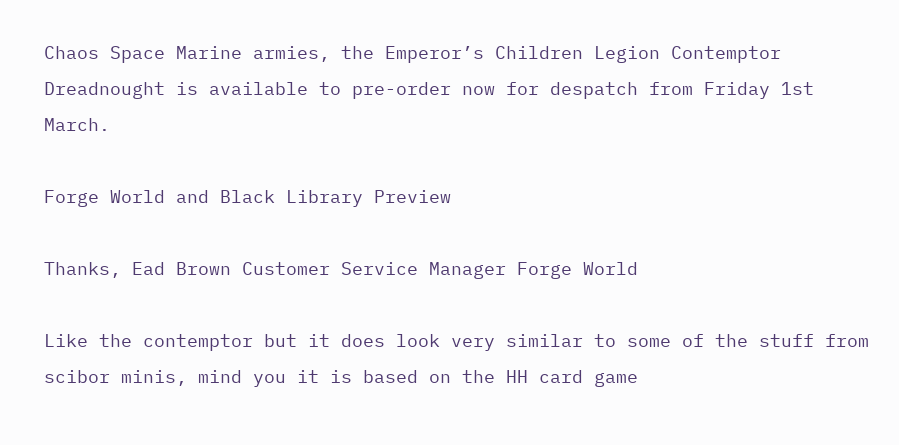Chaos Space Marine armies, the Emperor’s Children Legion Contemptor Dreadnought is available to pre-order now for despatch from Friday 1st March.

Forge World and Black Library Preview

Thanks, Ead Brown Customer Service Manager Forge World

Like the contemptor but it does look very similar to some of the stuff from scibor minis, mind you it is based on the HH card game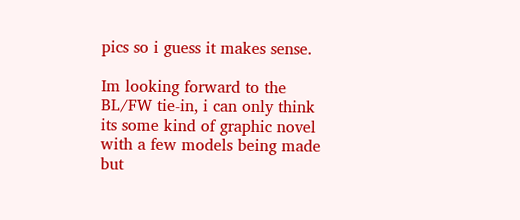pics so i guess it makes sense.

Im looking forward to the BL/FW tie-in, i can only think its some kind of graphic novel with a few models being made but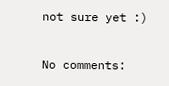not sure yet :)

No comments: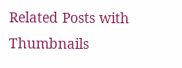Related Posts with Thumbnails